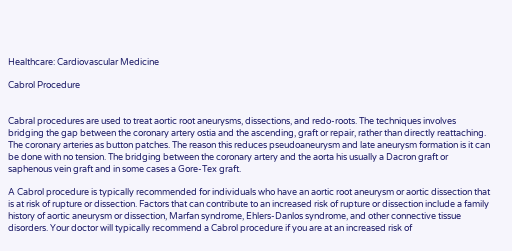Healthcare: Cardiovascular Medicine

Cabrol Procedure


Cabral procedures are used to treat aortic root aneurysms, dissections, and redo-roots. The techniques involves bridging the gap between the coronary artery ostia and the ascending, graft or repair, rather than directly reattaching. The coronary arteries as button patches. The reason this reduces pseudoaneurysm and late aneurysm formation is it can be done with no tension. The bridging between the coronary artery and the aorta his usually a Dacron graft or saphenous vein graft and in some cases a Gore-Tex graft.

A Cabrol procedure is typically recommended for individuals who have an aortic root aneurysm or aortic dissection that is at risk of rupture or dissection. Factors that can contribute to an increased risk of rupture or dissection include a family history of aortic aneurysm or dissection, Marfan syndrome, Ehlers-Danlos syndrome, and other connective tissue disorders. Your doctor will typically recommend a Cabrol procedure if you are at an increased risk of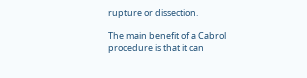rupture or dissection.

The main benefit of a Cabrol procedure is that it can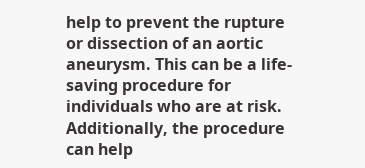help to prevent the rupture or dissection of an aortic aneurysm. This can be a life-saving procedure for individuals who are at risk. Additionally, the procedure can help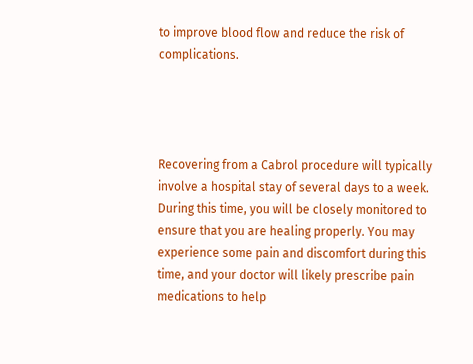to improve blood flow and reduce the risk of complications.




Recovering from a Cabrol procedure will typically involve a hospital stay of several days to a week. During this time, you will be closely monitored to ensure that you are healing properly. You may experience some pain and discomfort during this time, and your doctor will likely prescribe pain medications to help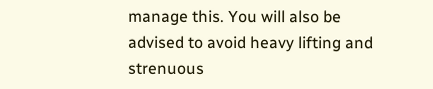manage this. You will also be advised to avoid heavy lifting and strenuous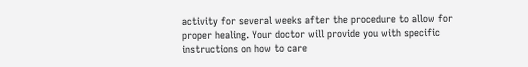activity for several weeks after the procedure to allow for proper healing. Your doctor will provide you with specific instructions on how to care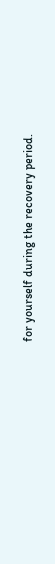for yourself during the recovery period.